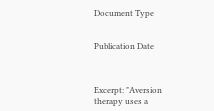Document Type


Publication Date



Excerpt: "Aversion therapy uses a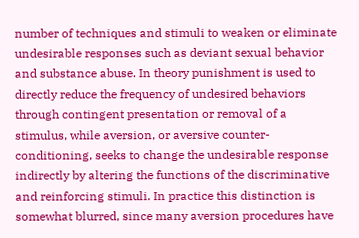number of techniques and stimuli to weaken or eliminate undesirable responses such as deviant sexual behavior and substance abuse. In theory punishment is used to directly reduce the frequency of undesired behaviors through contingent presentation or removal of a stimulus, while aversion, or aversive counter-conditioning, seeks to change the undesirable response indirectly by altering the functions of the discriminative and reinforcing stimuli. In practice this distinction is somewhat blurred, since many aversion procedures have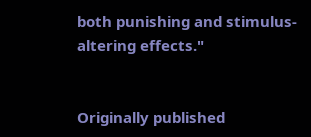both punishing and stimulus-altering effects."


Originally published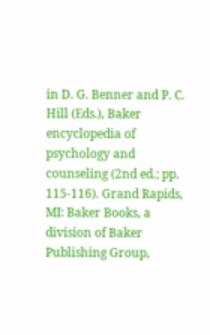in D. G. Benner and P. C. Hill (Eds.), Baker encyclopedia of psychology and counseling (2nd ed.; pp. 115-116). Grand Rapids, MI: Baker Books, a division of Baker Publishing Group,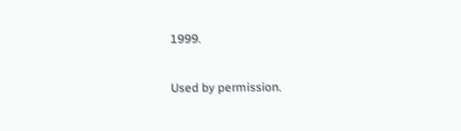1999.

Used by permission.